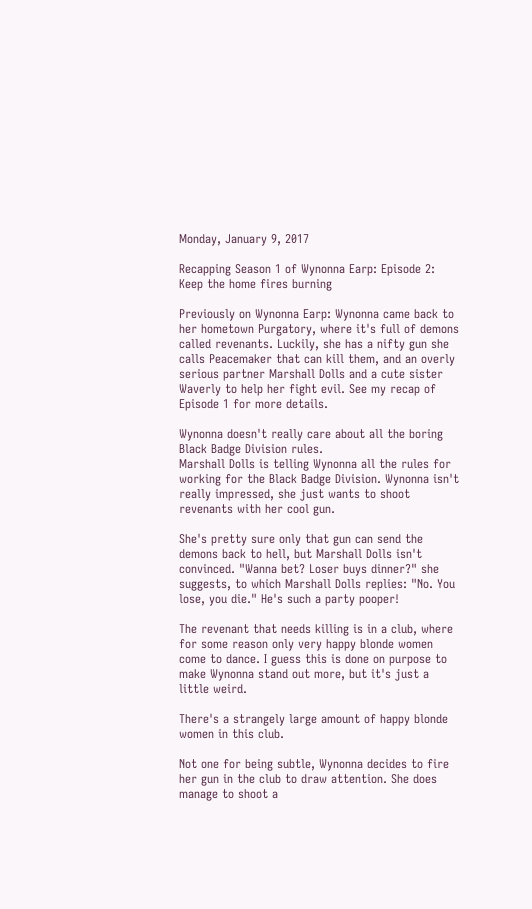Monday, January 9, 2017

Recapping Season 1 of Wynonna Earp: Episode 2: Keep the home fires burning

Previously on Wynonna Earp: Wynonna came back to her hometown Purgatory, where it's full of demons called revenants. Luckily, she has a nifty gun she calls Peacemaker that can kill them, and an overly serious partner Marshall Dolls and a cute sister Waverly to help her fight evil. See my recap of Episode 1 for more details.

Wynonna doesn't really care about all the boring Black Badge Division rules.
Marshall Dolls is telling Wynonna all the rules for working for the Black Badge Division. Wynonna isn't really impressed, she just wants to shoot revenants with her cool gun.

She's pretty sure only that gun can send the demons back to hell, but Marshall Dolls isn't convinced. "Wanna bet? Loser buys dinner?" she suggests, to which Marshall Dolls replies: "No. You lose, you die." He's such a party pooper!

The revenant that needs killing is in a club, where for some reason only very happy blonde women come to dance. I guess this is done on purpose to make Wynonna stand out more, but it's just a little weird.

There's a strangely large amount of happy blonde women in this club.

Not one for being subtle, Wynonna decides to fire her gun in the club to draw attention. She does manage to shoot a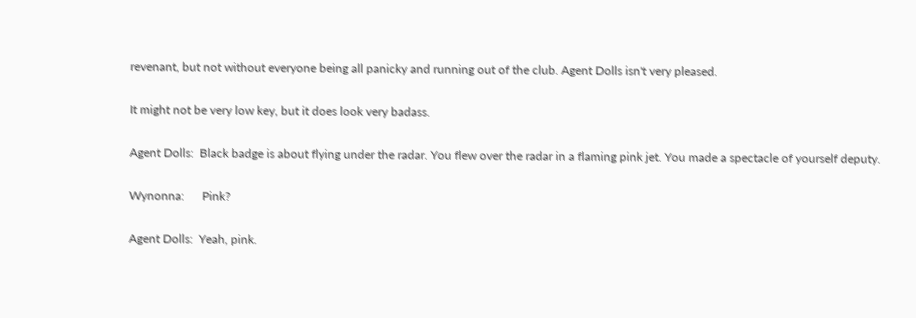revenant, but not without everyone being all panicky and running out of the club. Agent Dolls isn't very pleased.

It might not be very low key, but it does look very badass.

Agent Dolls:  Black badge is about flying under the radar. You flew over the radar in a flaming pink jet. You made a spectacle of yourself deputy.

Wynonna:      Pink?

Agent Dolls:  Yeah, pink.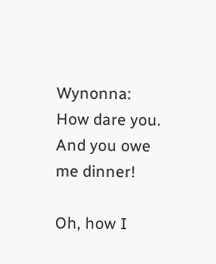Wynonna:     How dare you. And you owe me dinner!

Oh, how I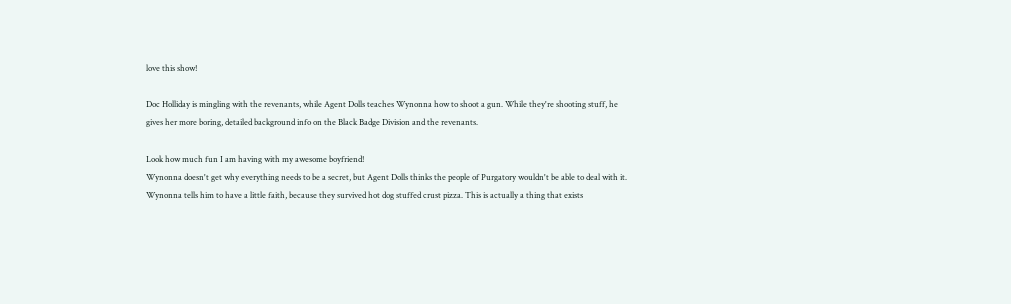love this show!

Doc Holliday is mingling with the revenants, while Agent Dolls teaches Wynonna how to shoot a gun. While they're shooting stuff, he gives her more boring, detailed background info on the Black Badge Division and the revenants.

Look how much fun I am having with my awesome boyfriend!
Wynonna doesn't get why everything needs to be a secret, but Agent Dolls thinks the people of Purgatory wouldn't be able to deal with it. Wynonna tells him to have a little faith, because they survived hot dog stuffed crust pizza. This is actually a thing that exists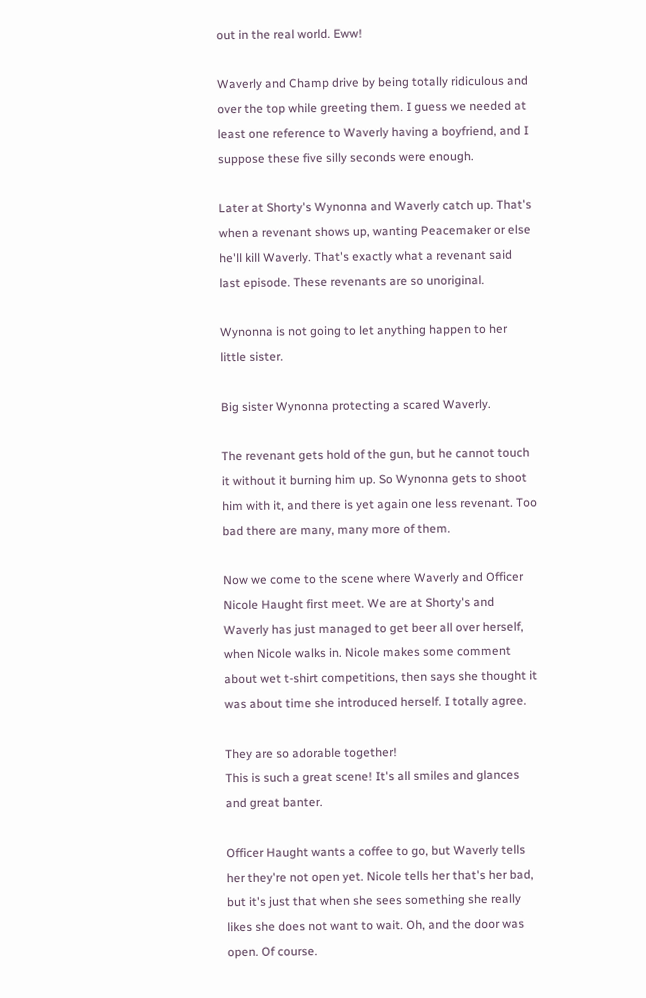out in the real world. Eww!

Waverly and Champ drive by being totally ridiculous and over the top while greeting them. I guess we needed at least one reference to Waverly having a boyfriend, and I suppose these five silly seconds were enough.

Later at Shorty's Wynonna and Waverly catch up. That's when a revenant shows up, wanting Peacemaker or else he'll kill Waverly. That's exactly what a revenant said last episode. These revenants are so unoriginal.

Wynonna is not going to let anything happen to her little sister.

Big sister Wynonna protecting a scared Waverly.

The revenant gets hold of the gun, but he cannot touch it without it burning him up. So Wynonna gets to shoot him with it, and there is yet again one less revenant. Too bad there are many, many more of them.

Now we come to the scene where Waverly and Officer Nicole Haught first meet. We are at Shorty's and Waverly has just managed to get beer all over herself, when Nicole walks in. Nicole makes some comment about wet t-shirt competitions, then says she thought it was about time she introduced herself. I totally agree.

They are so adorable together!
This is such a great scene! It's all smiles and glances and great banter.

Officer Haught wants a coffee to go, but Waverly tells her they're not open yet. Nicole tells her that's her bad, but it's just that when she sees something she really likes she does not want to wait. Oh, and the door was open. Of course.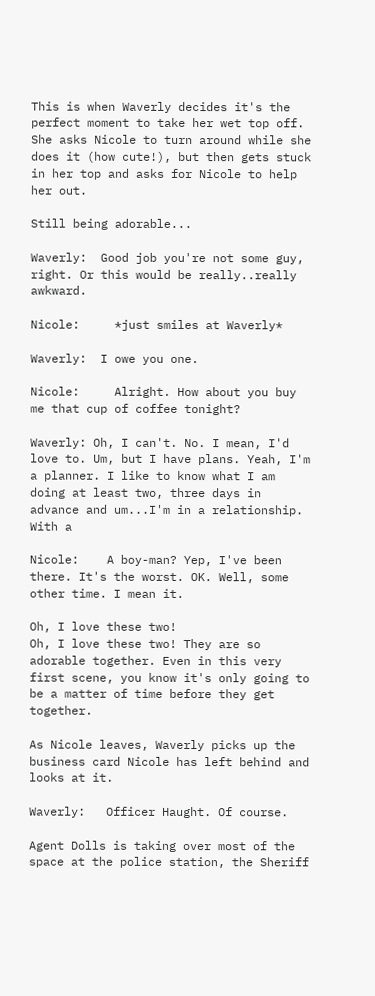This is when Waverly decides it's the perfect moment to take her wet top off. She asks Nicole to turn around while she does it (how cute!), but then gets stuck in her top and asks for Nicole to help her out.

Still being adorable...

Waverly:  Good job you're not some guy, right. Or this would be really..really awkward.

Nicole:     *just smiles at Waverly*

Waverly:  I owe you one.

Nicole:     Alright. How about you buy me that cup of coffee tonight?

Waverly: Oh, I can't. No. I mean, I'd love to. Um, but I have plans. Yeah, I'm a planner. I like to know what I am doing at least two, three days in advance and um...I'm in a relationship. With a

Nicole:    A boy-man? Yep, I've been there. It's the worst. OK. Well, some other time. I mean it.

Oh, I love these two!
Oh, I love these two! They are so adorable together. Even in this very first scene, you know it's only going to be a matter of time before they get together.

As Nicole leaves, Waverly picks up the business card Nicole has left behind and looks at it.

Waverly:   Officer Haught. Of course.

Agent Dolls is taking over most of the space at the police station, the Sheriff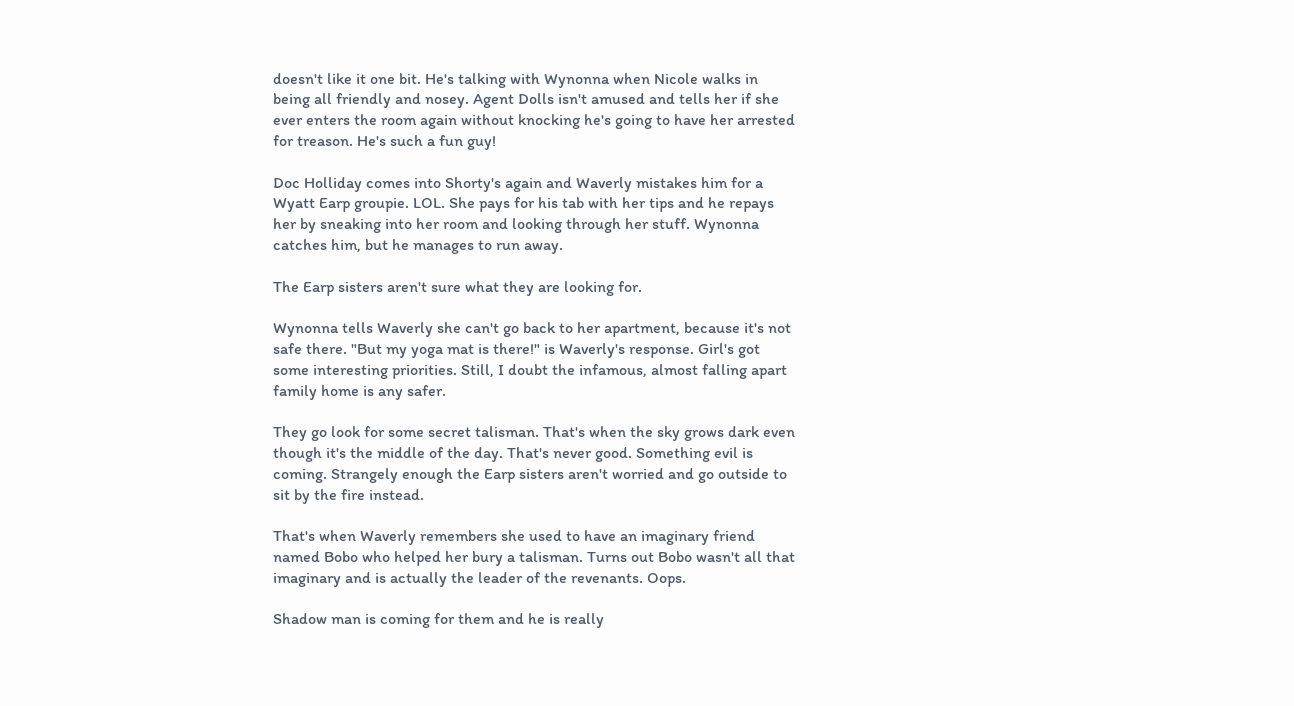doesn't like it one bit. He's talking with Wynonna when Nicole walks in being all friendly and nosey. Agent Dolls isn't amused and tells her if she ever enters the room again without knocking he's going to have her arrested for treason. He's such a fun guy!

Doc Holliday comes into Shorty's again and Waverly mistakes him for a Wyatt Earp groupie. LOL. She pays for his tab with her tips and he repays her by sneaking into her room and looking through her stuff. Wynonna catches him, but he manages to run away.

The Earp sisters aren't sure what they are looking for.

Wynonna tells Waverly she can't go back to her apartment, because it's not safe there. "But my yoga mat is there!" is Waverly's response. Girl's got some interesting priorities. Still, I doubt the infamous, almost falling apart family home is any safer.

They go look for some secret talisman. That's when the sky grows dark even though it's the middle of the day. That's never good. Something evil is coming. Strangely enough the Earp sisters aren't worried and go outside to sit by the fire instead.

That's when Waverly remembers she used to have an imaginary friend named Bobo who helped her bury a talisman. Turns out Bobo wasn't all that imaginary and is actually the leader of the revenants. Oops.

Shadow man is coming for them and he is really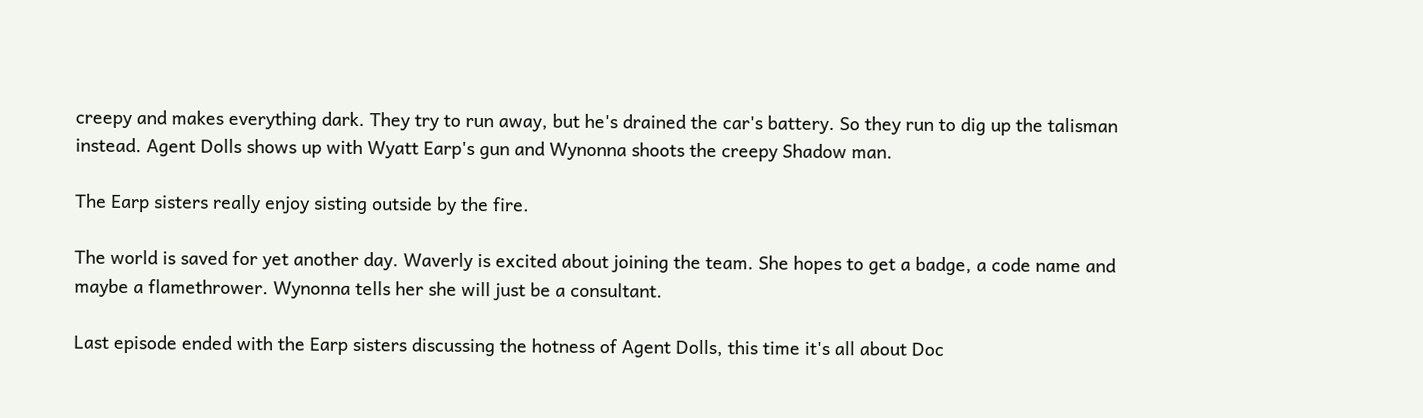creepy and makes everything dark. They try to run away, but he's drained the car's battery. So they run to dig up the talisman instead. Agent Dolls shows up with Wyatt Earp's gun and Wynonna shoots the creepy Shadow man.

The Earp sisters really enjoy sisting outside by the fire.

The world is saved for yet another day. Waverly is excited about joining the team. She hopes to get a badge, a code name and maybe a flamethrower. Wynonna tells her she will just be a consultant.

Last episode ended with the Earp sisters discussing the hotness of Agent Dolls, this time it's all about Doc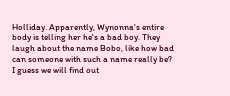Holliday. Apparently, Wynonna's entire body is telling her he's a bad boy. They laugh about the name Bobo, like how bad can someone with such a name really be? I guess we will find out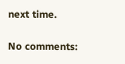next time.

No comments: